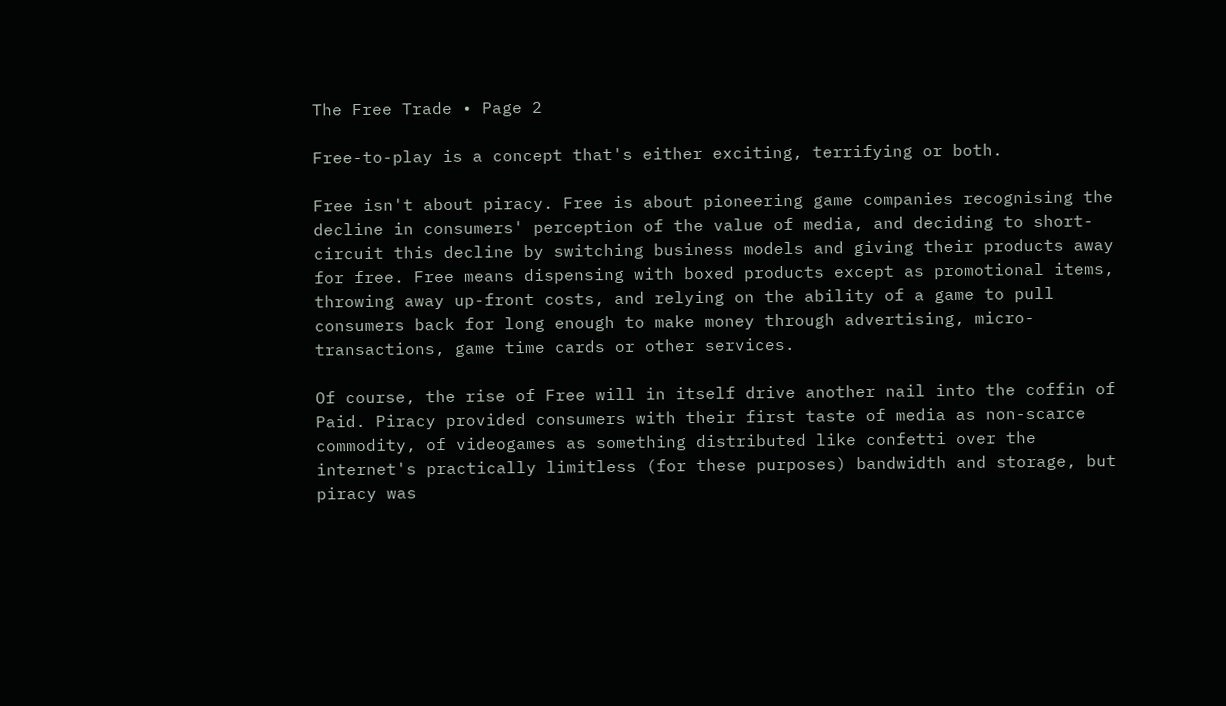The Free Trade • Page 2

Free-to-play is a concept that's either exciting, terrifying or both.

Free isn't about piracy. Free is about pioneering game companies recognising the decline in consumers' perception of the value of media, and deciding to short-circuit this decline by switching business models and giving their products away for free. Free means dispensing with boxed products except as promotional items, throwing away up-front costs, and relying on the ability of a game to pull consumers back for long enough to make money through advertising, micro-transactions, game time cards or other services.

Of course, the rise of Free will in itself drive another nail into the coffin of Paid. Piracy provided consumers with their first taste of media as non-scarce commodity, of videogames as something distributed like confetti over the internet's practically limitless (for these purposes) bandwidth and storage, but piracy was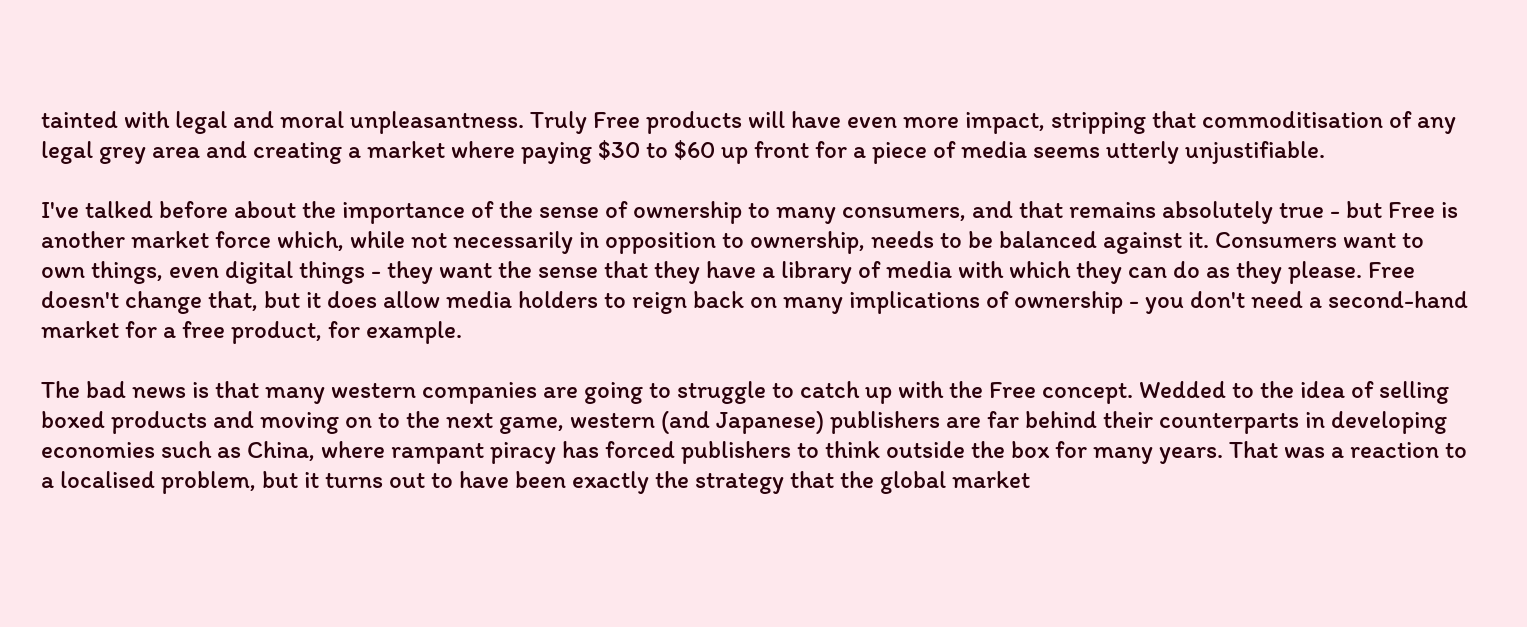tainted with legal and moral unpleasantness. Truly Free products will have even more impact, stripping that commoditisation of any legal grey area and creating a market where paying $30 to $60 up front for a piece of media seems utterly unjustifiable.

I've talked before about the importance of the sense of ownership to many consumers, and that remains absolutely true - but Free is another market force which, while not necessarily in opposition to ownership, needs to be balanced against it. Consumers want to own things, even digital things - they want the sense that they have a library of media with which they can do as they please. Free doesn't change that, but it does allow media holders to reign back on many implications of ownership - you don't need a second-hand market for a free product, for example.

The bad news is that many western companies are going to struggle to catch up with the Free concept. Wedded to the idea of selling boxed products and moving on to the next game, western (and Japanese) publishers are far behind their counterparts in developing economies such as China, where rampant piracy has forced publishers to think outside the box for many years. That was a reaction to a localised problem, but it turns out to have been exactly the strategy that the global market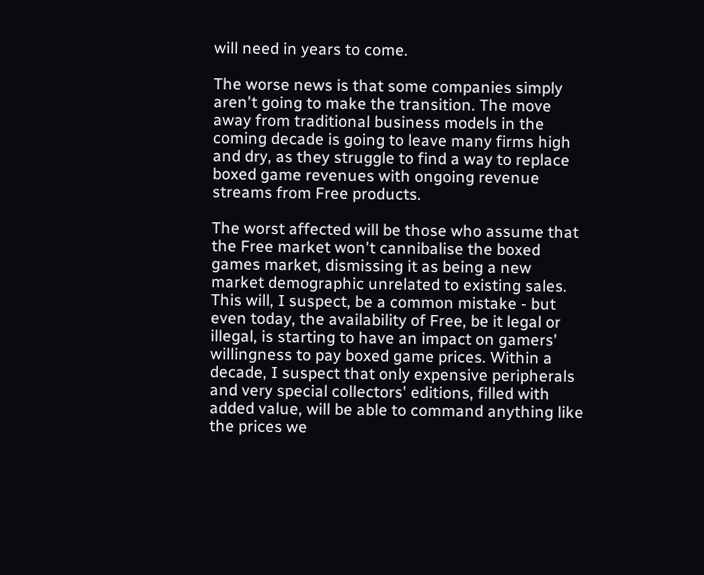will need in years to come.

The worse news is that some companies simply aren't going to make the transition. The move away from traditional business models in the coming decade is going to leave many firms high and dry, as they struggle to find a way to replace boxed game revenues with ongoing revenue streams from Free products.

The worst affected will be those who assume that the Free market won't cannibalise the boxed games market, dismissing it as being a new market demographic unrelated to existing sales. This will, I suspect, be a common mistake - but even today, the availability of Free, be it legal or illegal, is starting to have an impact on gamers' willingness to pay boxed game prices. Within a decade, I suspect that only expensive peripherals and very special collectors' editions, filled with added value, will be able to command anything like the prices we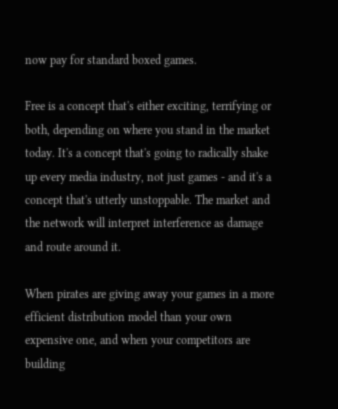now pay for standard boxed games.

Free is a concept that's either exciting, terrifying or both, depending on where you stand in the market today. It's a concept that's going to radically shake up every media industry, not just games - and it's a concept that's utterly unstoppable. The market and the network will interpret interference as damage and route around it.

When pirates are giving away your games in a more efficient distribution model than your own expensive one, and when your competitors are building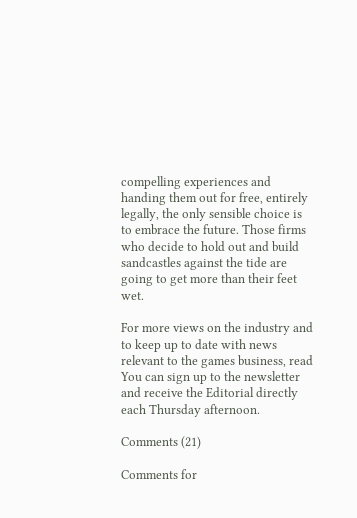compelling experiences and handing them out for free, entirely legally, the only sensible choice is to embrace the future. Those firms who decide to hold out and build sandcastles against the tide are going to get more than their feet wet.

For more views on the industry and to keep up to date with news relevant to the games business, read You can sign up to the newsletter and receive the Editorial directly each Thursday afternoon.

Comments (21)

Comments for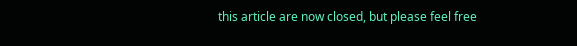this article are now closed, but please feel free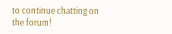to continue chatting on the forum!